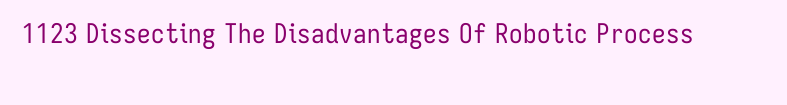1123 Dissecting The Disadvantages Of Robotic Process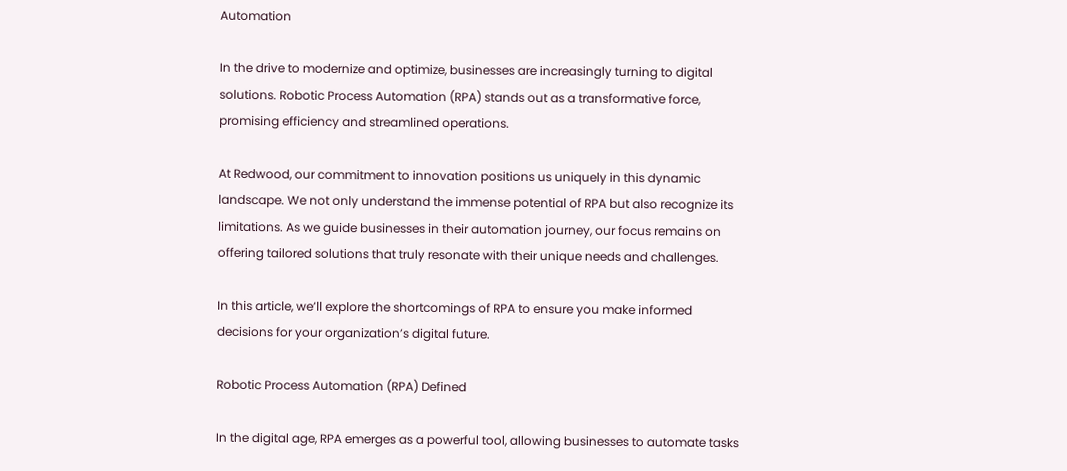Automation

In the drive to modernize and optimize, businesses are increasingly turning to digital solutions. Robotic Process Automation (RPA) stands out as a transformative force, promising efficiency and streamlined operations.

At Redwood, our commitment to innovation positions us uniquely in this dynamic landscape. We not only understand the immense potential of RPA but also recognize its limitations. As we guide businesses in their automation journey, our focus remains on offering tailored solutions that truly resonate with their unique needs and challenges.

In this article, we’ll explore the shortcomings of RPA to ensure you make informed decisions for your organization’s digital future.

Robotic Process Automation (RPA) Defined

In the digital age, RPA emerges as a powerful tool, allowing businesses to automate tasks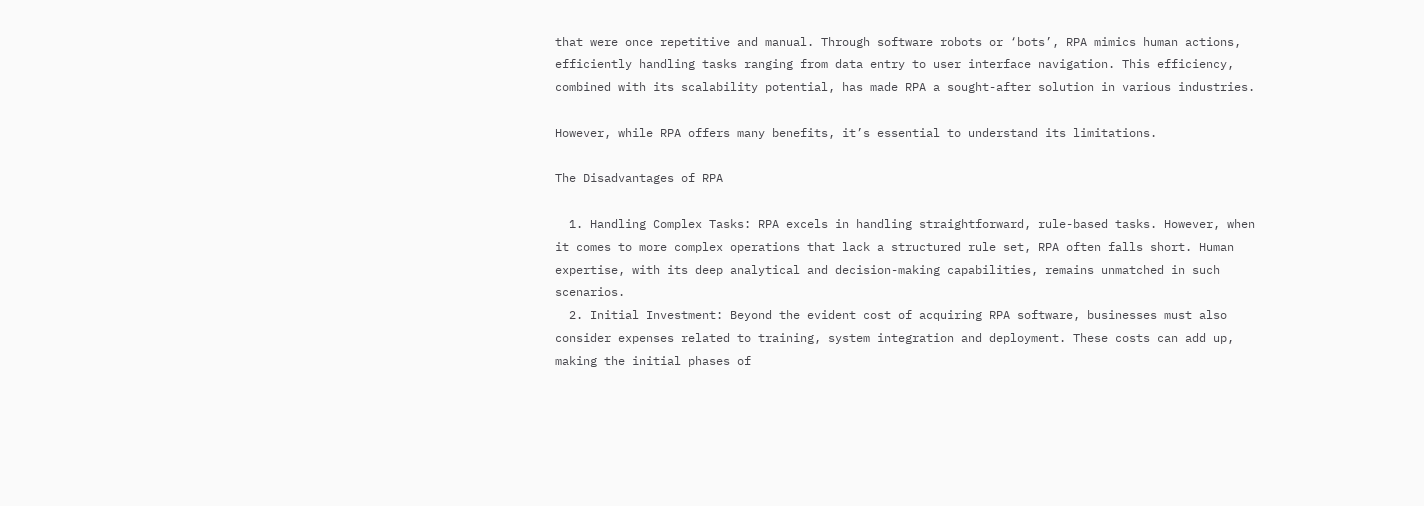that were once repetitive and manual. Through software robots or ‘bots’, RPA mimics human actions, efficiently handling tasks ranging from data entry to user interface navigation. This efficiency, combined with its scalability potential, has made RPA a sought-after solution in various industries.

However, while RPA offers many benefits, it’s essential to understand its limitations.

The Disadvantages of RPA

  1. Handling Complex Tasks: RPA excels in handling straightforward, rule-based tasks. However, when it comes to more complex operations that lack a structured rule set, RPA often falls short. Human expertise, with its deep analytical and decision-making capabilities, remains unmatched in such scenarios.
  2. Initial Investment: Beyond the evident cost of acquiring RPA software, businesses must also consider expenses related to training, system integration and deployment. These costs can add up, making the initial phases of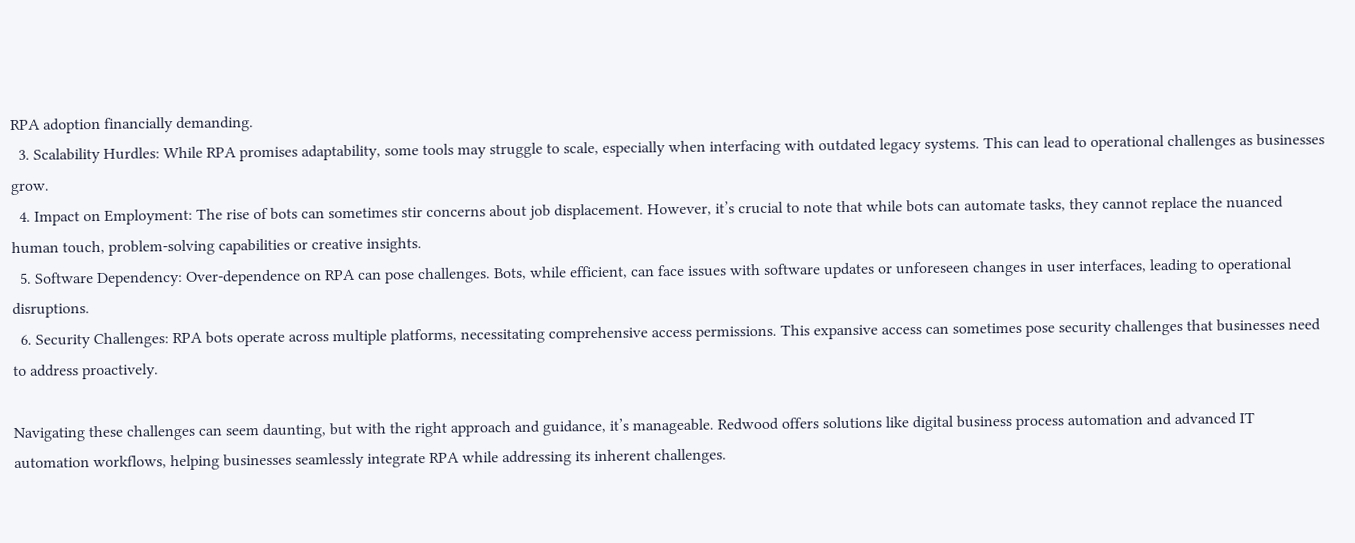RPA adoption financially demanding.
  3. Scalability Hurdles: While RPA promises adaptability, some tools may struggle to scale, especially when interfacing with outdated legacy systems. This can lead to operational challenges as businesses grow.
  4. Impact on Employment: The rise of bots can sometimes stir concerns about job displacement. However, it’s crucial to note that while bots can automate tasks, they cannot replace the nuanced human touch, problem-solving capabilities or creative insights.
  5. Software Dependency: Over-dependence on RPA can pose challenges. Bots, while efficient, can face issues with software updates or unforeseen changes in user interfaces, leading to operational disruptions.
  6. Security Challenges: RPA bots operate across multiple platforms, necessitating comprehensive access permissions. This expansive access can sometimes pose security challenges that businesses need to address proactively.

Navigating these challenges can seem daunting, but with the right approach and guidance, it’s manageable. Redwood offers solutions like digital business process automation and advanced IT automation workflows, helping businesses seamlessly integrate RPA while addressing its inherent challenges.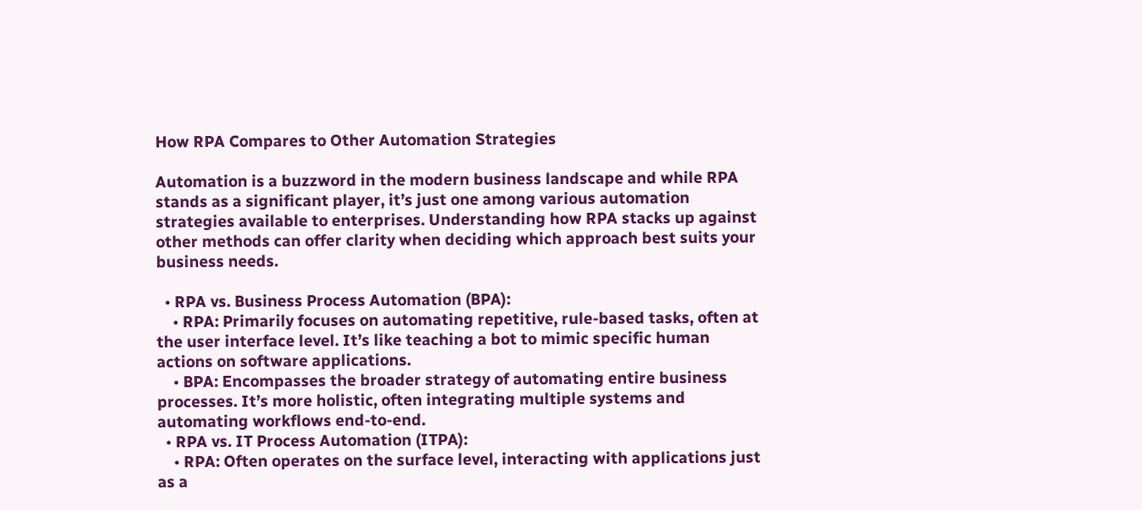How RPA Compares to Other Automation Strategies

Automation is a buzzword in the modern business landscape and while RPA stands as a significant player, it’s just one among various automation strategies available to enterprises. Understanding how RPA stacks up against other methods can offer clarity when deciding which approach best suits your business needs.

  • RPA vs. Business Process Automation (BPA):
    • RPA: Primarily focuses on automating repetitive, rule-based tasks, often at the user interface level. It’s like teaching a bot to mimic specific human actions on software applications.
    • BPA: Encompasses the broader strategy of automating entire business processes. It’s more holistic, often integrating multiple systems and automating workflows end-to-end.
  • RPA vs. IT Process Automation (ITPA):
    • RPA: Often operates on the surface level, interacting with applications just as a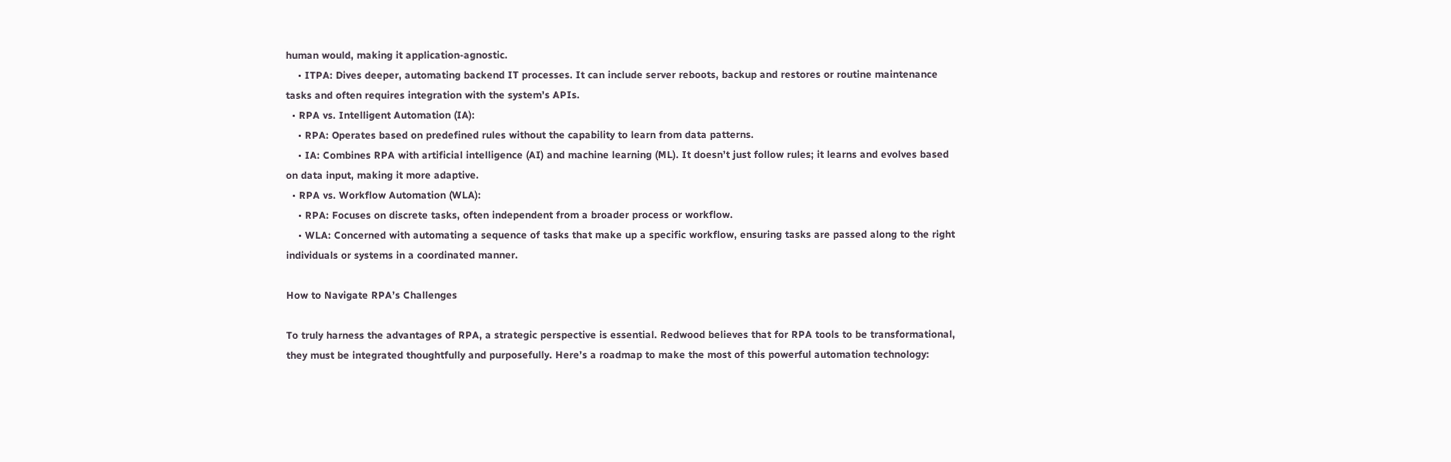human would, making it application-agnostic.
    • ITPA: Dives deeper, automating backend IT processes. It can include server reboots, backup and restores or routine maintenance tasks and often requires integration with the system’s APIs.
  • RPA vs. Intelligent Automation (IA):
    • RPA: Operates based on predefined rules without the capability to learn from data patterns.
    • IA: Combines RPA with artificial intelligence (AI) and machine learning (ML). It doesn’t just follow rules; it learns and evolves based on data input, making it more adaptive.
  • RPA vs. Workflow Automation (WLA):
    • RPA: Focuses on discrete tasks, often independent from a broader process or workflow.
    • WLA: Concerned with automating a sequence of tasks that make up a specific workflow, ensuring tasks are passed along to the right individuals or systems in a coordinated manner.

How to Navigate RPA’s Challenges

To truly harness the advantages of RPA, a strategic perspective is essential. Redwood believes that for RPA tools to be transformational, they must be integrated thoughtfully and purposefully. Here’s a roadmap to make the most of this powerful automation technology: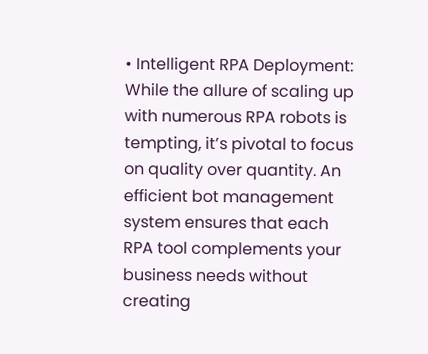• Intelligent RPA Deployment: While the allure of scaling up with numerous RPA robots is tempting, it’s pivotal to focus on quality over quantity. An efficient bot management system ensures that each RPA tool complements your business needs without creating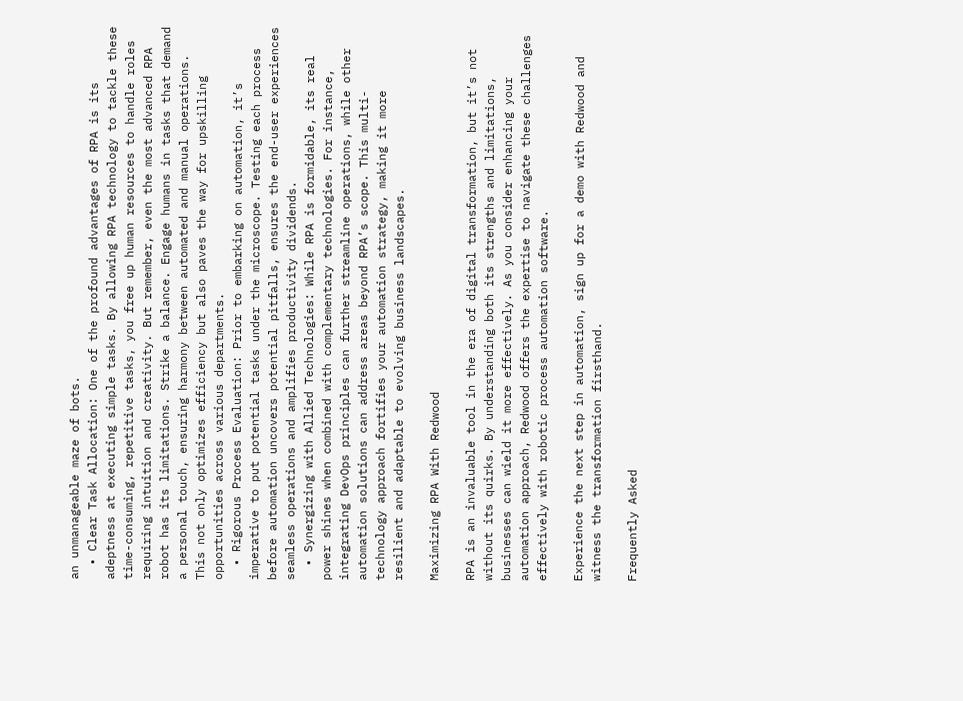an unmanageable maze of bots.
  • Clear Task Allocation: One of the profound advantages of RPA is its adeptness at executing simple tasks. By allowing RPA technology to tackle these time-consuming, repetitive tasks, you free up human resources to handle roles requiring intuition and creativity. But remember, even the most advanced RPA robot has its limitations. Strike a balance. Engage humans in tasks that demand a personal touch, ensuring harmony between automated and manual operations. This not only optimizes efficiency but also paves the way for upskilling opportunities across various departments.
  • Rigorous Process Evaluation: Prior to embarking on automation, it’s imperative to put potential tasks under the microscope. Testing each process before automation uncovers potential pitfalls, ensures the end-user experiences seamless operations and amplifies productivity dividends.
  • Synergizing with Allied Technologies: While RPA is formidable, its real power shines when combined with complementary technologies. For instance, integrating DevOps principles can further streamline operations, while other automation solutions can address areas beyond RPA’s scope. This multi-technology approach fortifies your automation strategy, making it more resilient and adaptable to evolving business landscapes.

Maximizing RPA With Redwood

RPA is an invaluable tool in the era of digital transformation, but it’s not without its quirks. By understanding both its strengths and limitations, businesses can wield it more effectively. As you consider enhancing your automation approach, Redwood offers the expertise to navigate these challenges effectively with robotic process automation software.

Experience the next step in automation, sign up for a demo with Redwood and witness the transformation firsthand.

Frequently Asked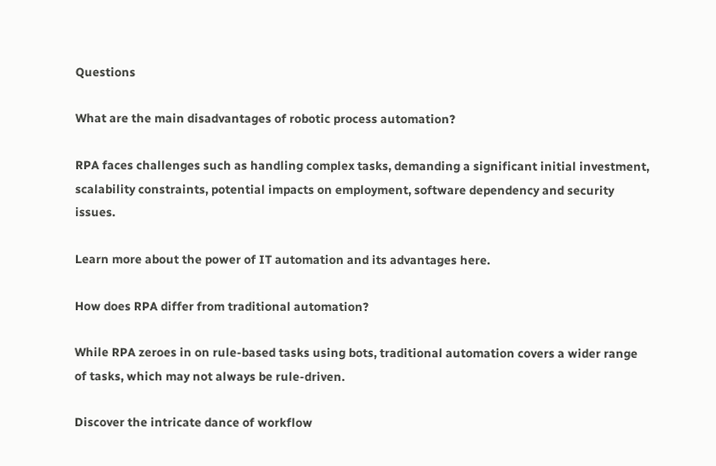Questions

What are the main disadvantages of robotic process automation?

RPA faces challenges such as handling complex tasks, demanding a significant initial investment, scalability constraints, potential impacts on employment, software dependency and security issues.

Learn more about the power of IT automation and its advantages here.

How does RPA differ from traditional automation?

While RPA zeroes in on rule-based tasks using bots, traditional automation covers a wider range of tasks, which may not always be rule-driven.

Discover the intricate dance of workflow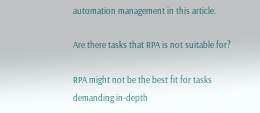automation management in this article.

Are there tasks that RPA is not suitable for?

RPA might not be the best fit for tasks demanding in-depth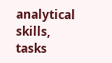analytical skills, tasks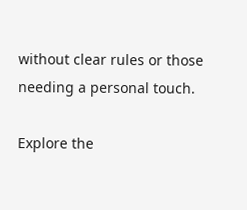without clear rules or those needing a personal touch.

Explore the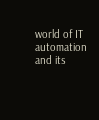world of IT automation and its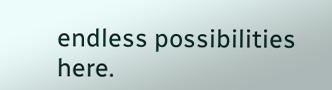endless possibilities here.